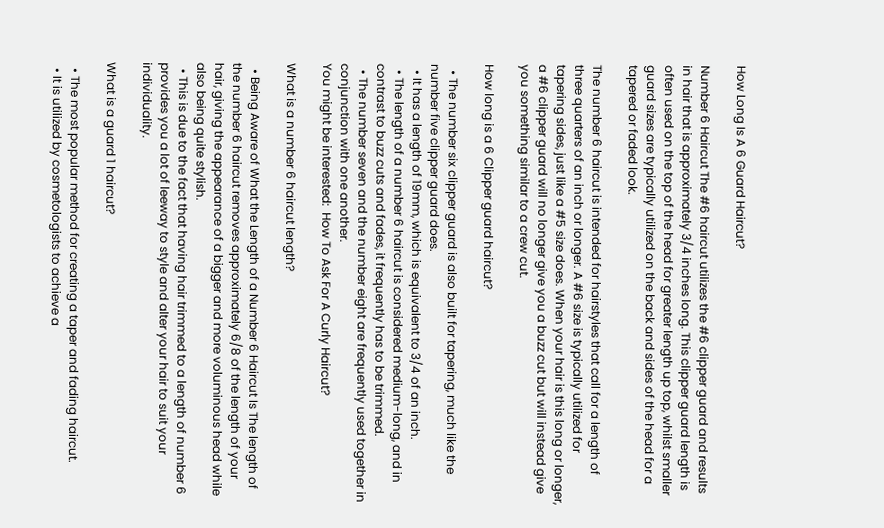How Long Is A 6 Guard Haircut?

Number 6 Haircut The #6 haircut utilizes the #6 clipper guard and results in hair that is approximately 3/4 inches long. This clipper guard length is often used on the top of the head for greater length up top, whilst smaller guard sizes are typically utilized on the back and sides of the head for a tapered or faded look.

The number 6 haircut is intended for hairstyles that call for a length of three quarters of an inch or longer. A #6 size is typically utilized for tapering sides, just like a #5 size does. When your hair is this long or longer, a #6 clipper guard will no longer give you a buzz cut but will instead give you something similar to a crew cut.

How long is a 6 Clipper guard haircut?

  • The number six clipper guard is also built for tapering, much like the number five clipper guard does.
  • It has a length of 19mm, which is equivalent to 3/4 of an inch.
  • The length of a number 6 haircut is considered medium-long, and in contrast to buzz cuts and fades, it frequently has to be trimmed.
  • The number seven and the number eight are frequently used together in conjunction with one another.
You might be interested:  How To Ask For A Curly Haircut?

What is a number 6 haircut length?

  • Being Aware of What the Length of a Number 6 Haircut Is The length of the number 6 haircut removes approximately 6/8 of the length of your hair, giving the appearance of a bigger and more voluminous head while also being quite stylish.
  • This is due to the fact that having hair trimmed to a length of number 6 provides you a lot of leeway to style and alter your hair to suit your individuality.

What is a guard 1 haircut?

  • The most popular method for creating a taper and fading haircut.
  • It is utilized by cosmetologists to achieve a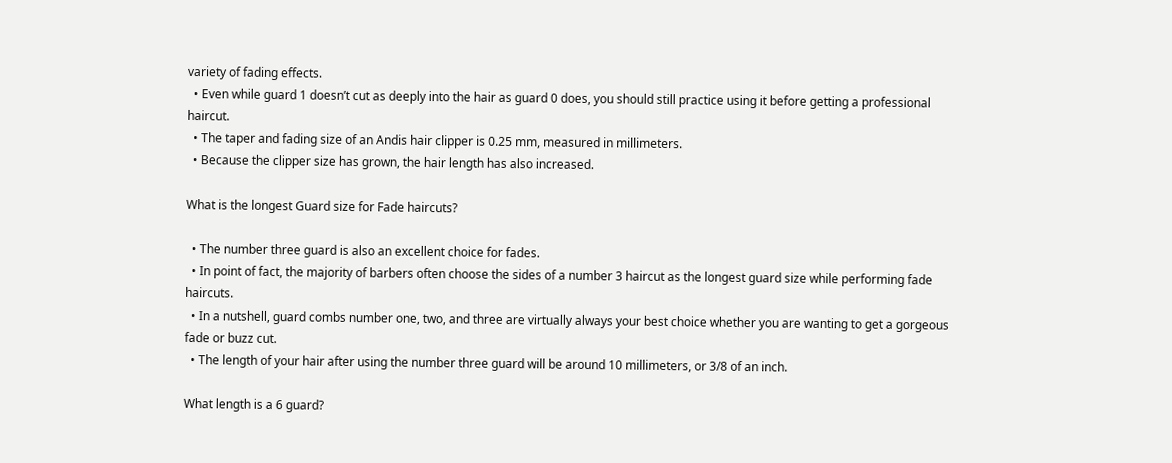variety of fading effects.
  • Even while guard 1 doesn’t cut as deeply into the hair as guard 0 does, you should still practice using it before getting a professional haircut.
  • The taper and fading size of an Andis hair clipper is 0.25 mm, measured in millimeters.
  • Because the clipper size has grown, the hair length has also increased.

What is the longest Guard size for Fade haircuts?

  • The number three guard is also an excellent choice for fades.
  • In point of fact, the majority of barbers often choose the sides of a number 3 haircut as the longest guard size while performing fade haircuts.
  • In a nutshell, guard combs number one, two, and three are virtually always your best choice whether you are wanting to get a gorgeous fade or buzz cut.
  • The length of your hair after using the number three guard will be around 10 millimeters, or 3/8 of an inch.

What length is a 6 guard?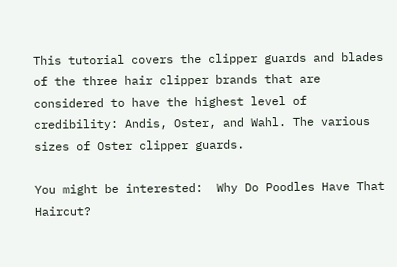This tutorial covers the clipper guards and blades of the three hair clipper brands that are considered to have the highest level of credibility: Andis, Oster, and Wahl. The various sizes of Oster clipper guards.

You might be interested:  Why Do Poodles Have That Haircut?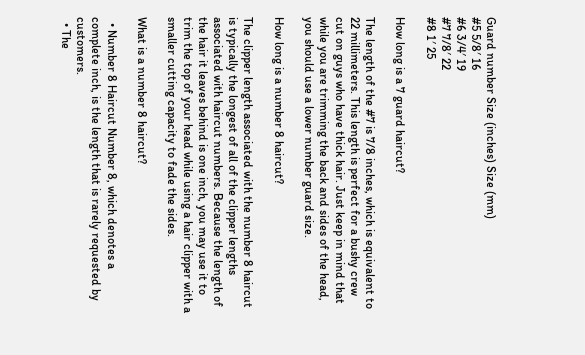Guard number Size (inches) Size (mm)
#5 5/8′ 16
#6 3/4′ 19
#7 7/8′ 22
#8 1′ 25

How long is a 7 guard haircut?

The length of the #7 is 7/8 inches, which is equivalent to 22 millimeters. This length is perfect for a bushy crew cut on guys who have thick hair. Just keep in mind that while you are trimming the back and sides of the head, you should use a lower number guard size.

How long is a number 8 haircut?

The clipper length associated with the number 8 haircut is typically the longest of all of the clipper lengths associated with haircut numbers. Because the length of the hair it leaves behind is one inch, you may use it to trim the top of your head while using a hair clipper with a smaller cutting capacity to fade the sides.

What is a number 8 haircut?

  • Number 8 Haircut Number 8, which denotes a complete inch, is the length that is rarely requested by customers.
  • The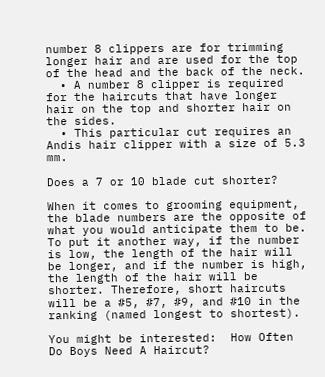number 8 clippers are for trimming longer hair and are used for the top of the head and the back of the neck.
  • A number 8 clipper is required for the haircuts that have longer hair on the top and shorter hair on the sides.
  • This particular cut requires an Andis hair clipper with a size of 5.3 mm.

Does a 7 or 10 blade cut shorter?

When it comes to grooming equipment, the blade numbers are the opposite of what you would anticipate them to be. To put it another way, if the number is low, the length of the hair will be longer, and if the number is high, the length of the hair will be shorter. Therefore, short haircuts will be a #5, #7, #9, and #10 in the ranking (named longest to shortest).

You might be interested:  How Often Do Boys Need A Haircut?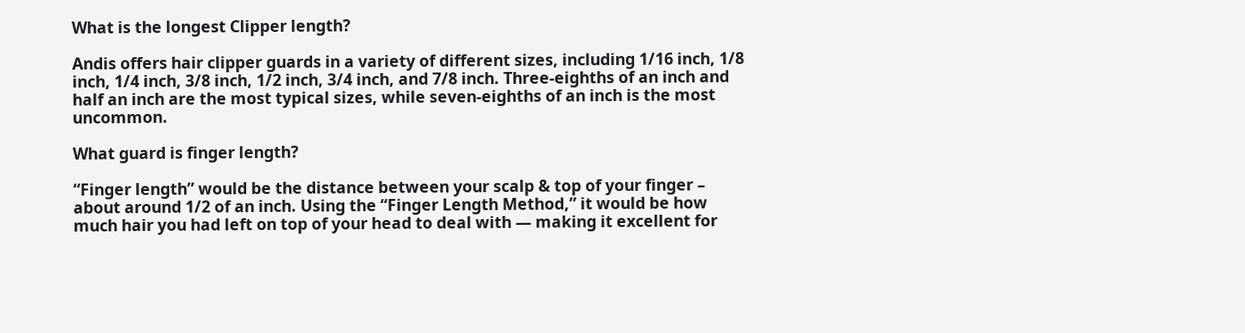What is the longest Clipper length?

Andis offers hair clipper guards in a variety of different sizes, including 1/16 inch, 1/8 inch, 1/4 inch, 3/8 inch, 1/2 inch, 3/4 inch, and 7/8 inch. Three-eighths of an inch and half an inch are the most typical sizes, while seven-eighths of an inch is the most uncommon.

What guard is finger length?

“Finger length” would be the distance between your scalp & top of your finger – about around 1/2 of an inch. Using the “Finger Length Method,” it would be how much hair you had left on top of your head to deal with — making it excellent for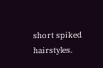short spiked hairstyles.